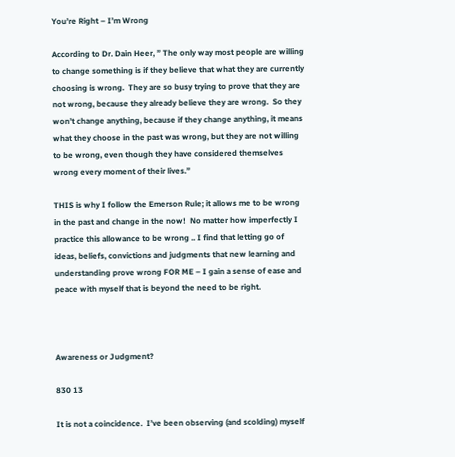You’re Right – I’m Wrong

According to Dr. Dain Heer, ” The only way most people are willing to change something is if they believe that what they are currently choosing is wrong.  They are so busy trying to prove that they are not wrong, because they already believe they are wrong.  So they won’t change anything, because if they change anything, it means what they choose in the past was wrong, but they are not willing to be wrong, even though they have considered themselves wrong every moment of their lives.”

THIS is why I follow the Emerson Rule; it allows me to be wrong in the past and change in the now!  No matter how imperfectly I practice this allowance to be wrong .. I find that letting go of ideas, beliefs, convictions and judgments that new learning and understanding prove wrong FOR ME – I gain a sense of ease and peace with myself that is beyond the need to be right.



Awareness or Judgment?

830 13

It is not a coincidence.  I’ve been observing (and scolding) myself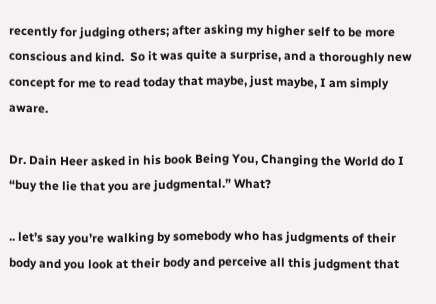recently for judging others; after asking my higher self to be more conscious and kind.  So it was quite a surprise, and a thoroughly new concept for me to read today that maybe, just maybe, I am simply aware.

Dr. Dain Heer asked in his book Being You, Changing the World do I “buy the lie that you are judgmental.” What?

.. let’s say you’re walking by somebody who has judgments of their body and you look at their body and perceive all this judgment that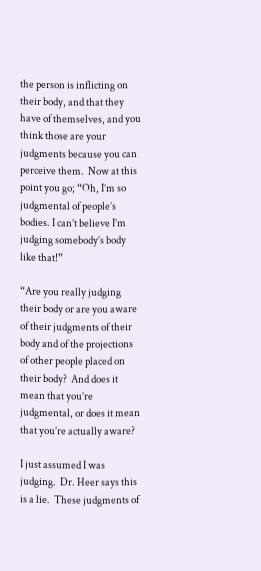the person is inflicting on their body, and that they have of themselves, and you think those are your judgments because you can perceive them.  Now at this point you go; “Oh, I’m so judgmental of people’s bodies. I can’t believe I’m judging somebody’s body like that!”

“Are you really judging their body or are you aware of their judgments of their body and of the projections of other people placed on their body?  And does it mean that you’re judgmental, or does it mean that you’re actually aware?

I just assumed I was judging.  Dr. Heer says this is a lie.  These judgments of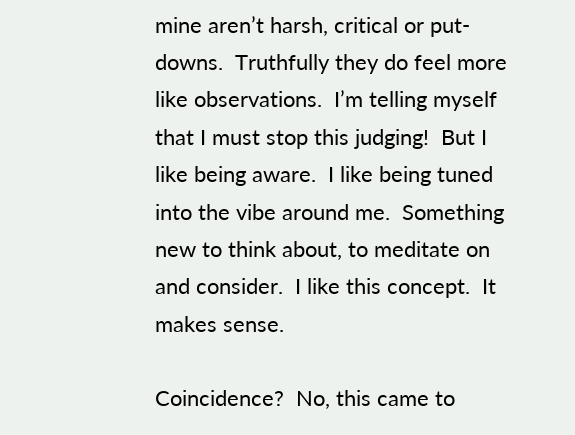mine aren’t harsh, critical or put-downs.  Truthfully they do feel more like observations.  I’m telling myself that I must stop this judging!  But I like being aware.  I like being tuned into the vibe around me.  Something new to think about, to meditate on and consider.  I like this concept.  It makes sense.

Coincidence?  No, this came to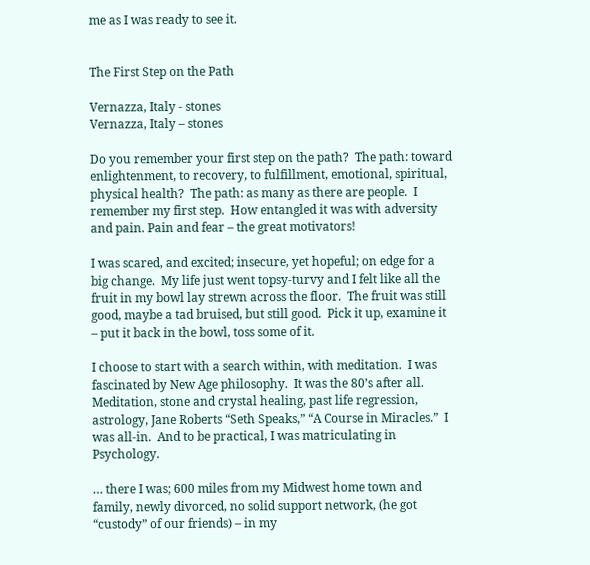me as I was ready to see it.


The First Step on the Path

Vernazza, Italy - stones
Vernazza, Italy – stones

Do you remember your first step on the path?  The path: toward enlightenment, to recovery, to fulfillment, emotional, spiritual, physical health?  The path: as many as there are people.  I remember my first step.  How entangled it was with adversity and pain. Pain and fear – the great motivators!

I was scared, and excited; insecure, yet hopeful; on edge for a big change.  My life just went topsy-turvy and I felt like all the fruit in my bowl lay strewn across the floor.  The fruit was still good, maybe a tad bruised, but still good.  Pick it up, examine it – put it back in the bowl, toss some of it.

I choose to start with a search within, with meditation.  I was fascinated by New Age philosophy.  It was the 80’s after all.  Meditation, stone and crystal healing, past life regression, astrology, Jane Roberts “Seth Speaks,” “A Course in Miracles.”  I was all-in.  And to be practical, I was matriculating in Psychology.

… there I was; 600 miles from my Midwest home town and family, newly divorced, no solid support network, (he got “custody” of our friends) – in my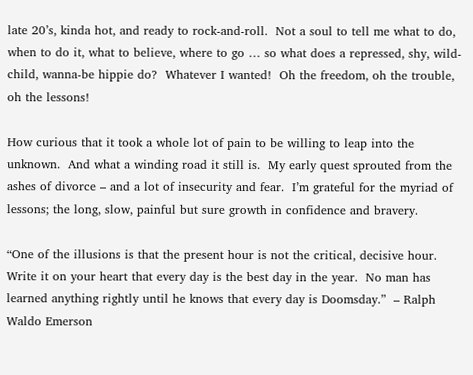late 20’s, kinda hot, and ready to rock-and-roll.  Not a soul to tell me what to do, when to do it, what to believe, where to go … so what does a repressed, shy, wild-child, wanna-be hippie do?  Whatever I wanted!  Oh the freedom, oh the trouble, oh the lessons!

How curious that it took a whole lot of pain to be willing to leap into the unknown.  And what a winding road it still is.  My early quest sprouted from the ashes of divorce – and a lot of insecurity and fear.  I’m grateful for the myriad of lessons; the long, slow, painful but sure growth in confidence and bravery.

“One of the illusions is that the present hour is not the critical, decisive hour.  Write it on your heart that every day is the best day in the year.  No man has learned anything rightly until he knows that every day is Doomsday.”  – Ralph Waldo Emerson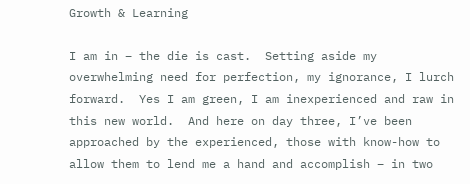Growth & Learning

I am in – the die is cast.  Setting aside my overwhelming need for perfection, my ignorance, I lurch forward.  Yes I am green, I am inexperienced and raw in this new world.  And here on day three, I’ve been approached by the experienced, those with know-how to allow them to lend me a hand and accomplish – in two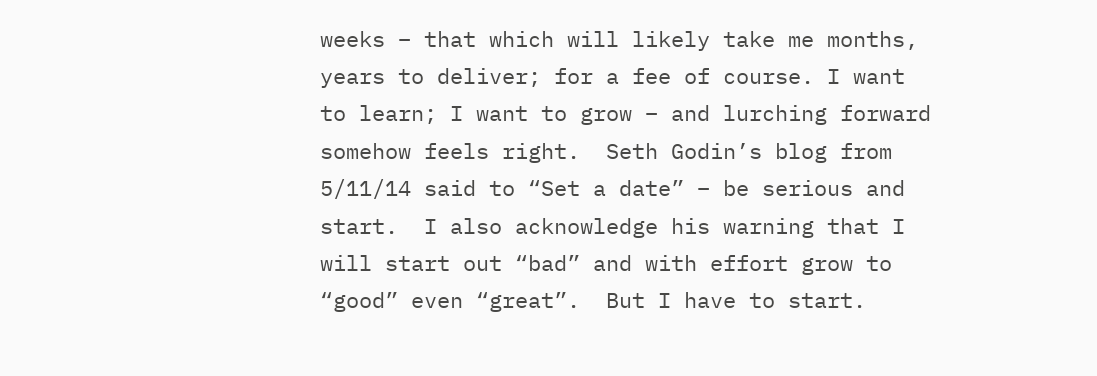weeks – that which will likely take me months, years to deliver; for a fee of course. I want to learn; I want to grow – and lurching forward somehow feels right.  Seth Godin’s blog from 5/11/14 said to “Set a date” – be serious and start.  I also acknowledge his warning that I will start out “bad” and with effort grow to “good” even “great”.  But I have to start.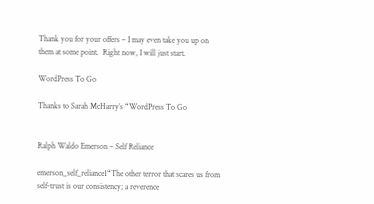Thank you for your offers – I may even take you up on them at some point.  Right now, I will just start.

WordPress To Go

Thanks to Sarah McHarry’s “WordPress To Go


Ralph Waldo Emerson – Self Reliance

emerson_self_reliance1“The other terror that scares us from self-trust is our consistency; a reverence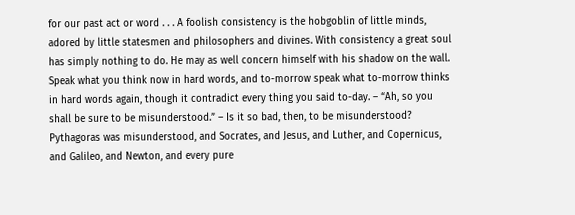for our past act or word . . . A foolish consistency is the hobgoblin of little minds, adored by little statesmen and philosophers and divines. With consistency a great soul has simply nothing to do. He may as well concern himself with his shadow on the wall. Speak what you think now in hard words, and to-morrow speak what to-morrow thinks in hard words again, though it contradict every thing you said to-day. – “Ah, so you shall be sure to be misunderstood.” – Is it so bad, then, to be misunderstood? Pythagoras was misunderstood, and Socrates, and Jesus, and Luther, and Copernicus, and Galileo, and Newton, and every pure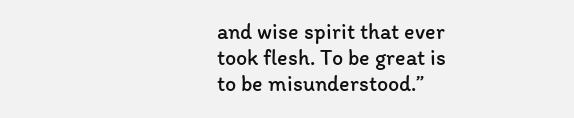and wise spirit that ever took flesh. To be great is to be misunderstood.”